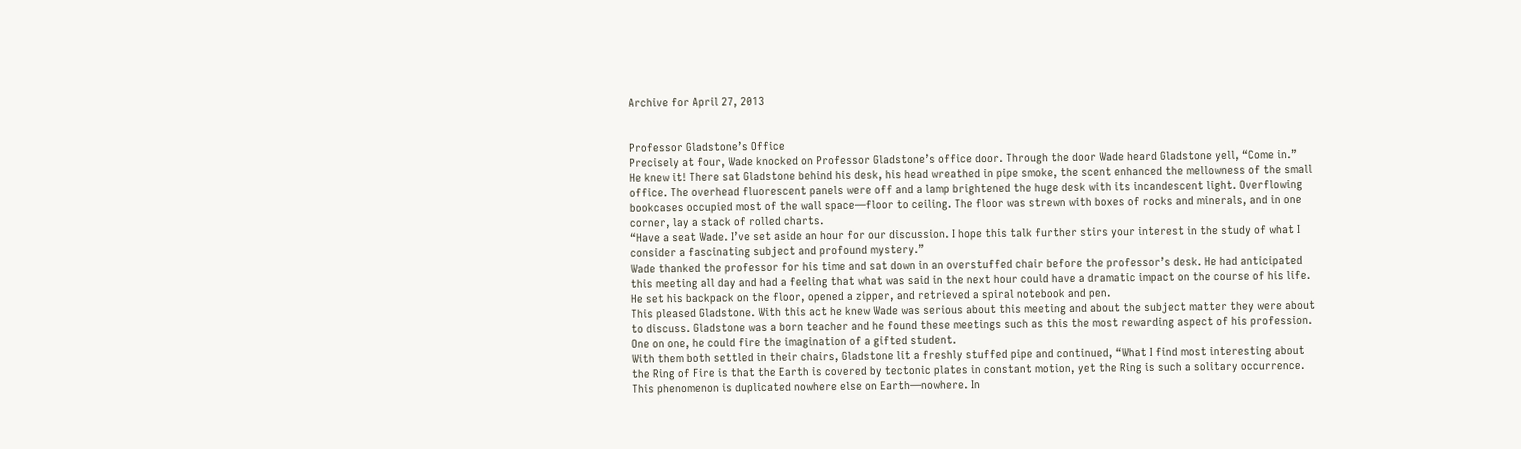Archive for April 27, 2013


Professor Gladstone’s Office
Precisely at four, Wade knocked on Professor Gladstone’s office door. Through the door Wade heard Gladstone yell, “Come in.”
He knew it! There sat Gladstone behind his desk, his head wreathed in pipe smoke, the scent enhanced the mellowness of the small office. The overhead fluorescent panels were off and a lamp brightened the huge desk with its incandescent light. Overflowing bookcases occupied most of the wall space—floor to ceiling. The floor was strewn with boxes of rocks and minerals, and in one corner, lay a stack of rolled charts.
“Have a seat Wade. I’ve set aside an hour for our discussion. I hope this talk further stirs your interest in the study of what I consider a fascinating subject and profound mystery.”
Wade thanked the professor for his time and sat down in an overstuffed chair before the professor’s desk. He had anticipated this meeting all day and had a feeling that what was said in the next hour could have a dramatic impact on the course of his life. He set his backpack on the floor, opened a zipper, and retrieved a spiral notebook and pen.
This pleased Gladstone. With this act he knew Wade was serious about this meeting and about the subject matter they were about to discuss. Gladstone was a born teacher and he found these meetings such as this the most rewarding aspect of his profession. One on one, he could fire the imagination of a gifted student.
With them both settled in their chairs, Gladstone lit a freshly stuffed pipe and continued, “What I find most interesting about the Ring of Fire is that the Earth is covered by tectonic plates in constant motion, yet the Ring is such a solitary occurrence. This phenomenon is duplicated nowhere else on Earth—nowhere. In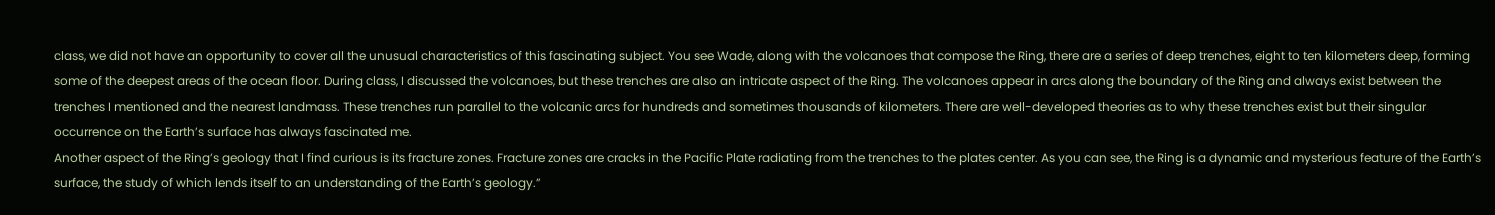class, we did not have an opportunity to cover all the unusual characteristics of this fascinating subject. You see Wade, along with the volcanoes that compose the Ring, there are a series of deep trenches, eight to ten kilometers deep, forming some of the deepest areas of the ocean floor. During class, I discussed the volcanoes, but these trenches are also an intricate aspect of the Ring. The volcanoes appear in arcs along the boundary of the Ring and always exist between the trenches I mentioned and the nearest landmass. These trenches run parallel to the volcanic arcs for hundreds and sometimes thousands of kilometers. There are well-developed theories as to why these trenches exist but their singular occurrence on the Earth’s surface has always fascinated me.
Another aspect of the Ring’s geology that I find curious is its fracture zones. Fracture zones are cracks in the Pacific Plate radiating from the trenches to the plates center. As you can see, the Ring is a dynamic and mysterious feature of the Earth’s surface, the study of which lends itself to an understanding of the Earth’s geology.”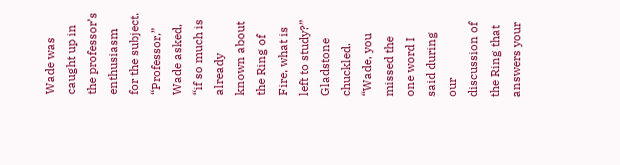Wade was caught up in the professor’s enthusiasm for the subject. “Professor,” Wade asked, “if so much is already known about the Ring of Fire, what is left to study?”
Gladstone chuckled. “Wade, you missed the one word I said during our discussion of the Ring that answers your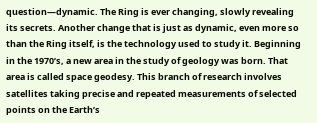question—dynamic. The Ring is ever changing, slowly revealing its secrets. Another change that is just as dynamic, even more so than the Ring itself, is the technology used to study it. Beginning in the 1970’s, a new area in the study of geology was born. That area is called space geodesy. This branch of research involves satellites taking precise and repeated measurements of selected points on the Earth’s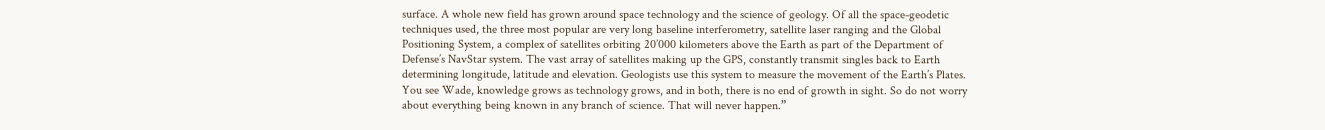surface. A whole new field has grown around space technology and the science of geology. Of all the space-geodetic techniques used, the three most popular are very long baseline interferometry, satellite laser ranging and the Global Positioning System, a complex of satellites orbiting 20’000 kilometers above the Earth as part of the Department of Defense’s NavStar system. The vast array of satellites making up the GPS, constantly transmit singles back to Earth determining longitude, latitude and elevation. Geologists use this system to measure the movement of the Earth’s Plates. You see Wade, knowledge grows as technology grows, and in both, there is no end of growth in sight. So do not worry about everything being known in any branch of science. That will never happen.”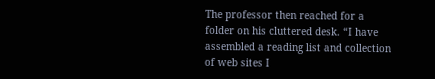The professor then reached for a folder on his cluttered desk. “I have assembled a reading list and collection of web sites I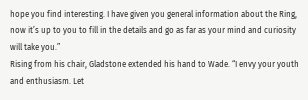hope you find interesting. I have given you general information about the Ring, now it’s up to you to fill in the details and go as far as your mind and curiosity will take you.”
Rising from his chair, Gladstone extended his hand to Wade. “I envy your youth and enthusiasm. Let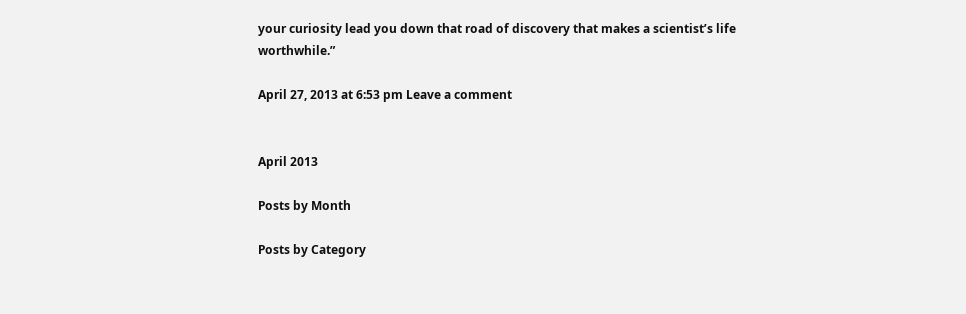your curiosity lead you down that road of discovery that makes a scientist’s life worthwhile.”

April 27, 2013 at 6:53 pm Leave a comment


April 2013

Posts by Month

Posts by Category